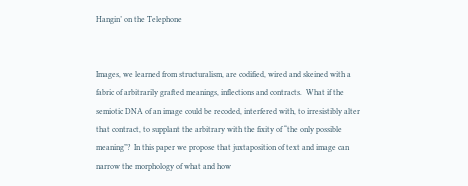Hangin’ on the Telephone


Images, we learned from structuralism, are codified, wired and skeined with a fabric of arbitrarily grafted meanings, inflections and contracts.  What if the semiotic DNA of an image could be recoded, interfered with, to irresistibly alter that contract, to supplant the arbitrary with the fixity of “the only possible meaning”?  In this paper we propose that juxtaposition of text and image can narrow the morphology of what and how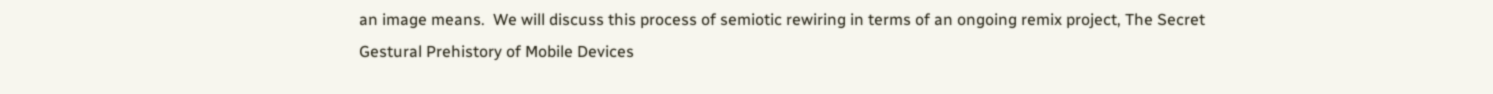an image means.  We will discuss this process of semiotic rewiring in terms of an ongoing remix project, The Secret Gestural Prehistory of Mobile Devices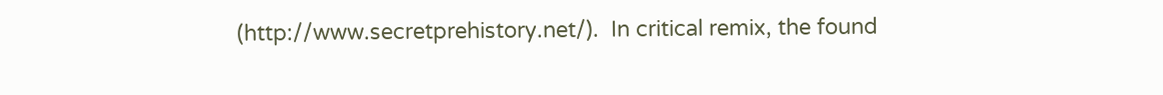(http://www.secretprehistory.net/).  In critical remix, the found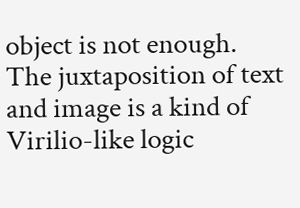object is not enough.  The juxtaposition of text and image is a kind of Virilio-like logic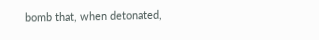bomb that, when detonated,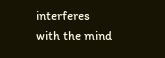interferes with the mind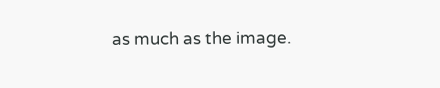as much as the image.